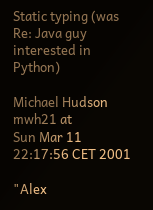Static typing (was Re: Java guy interested in Python)

Michael Hudson mwh21 at
Sun Mar 11 22:17:56 CET 2001

"Alex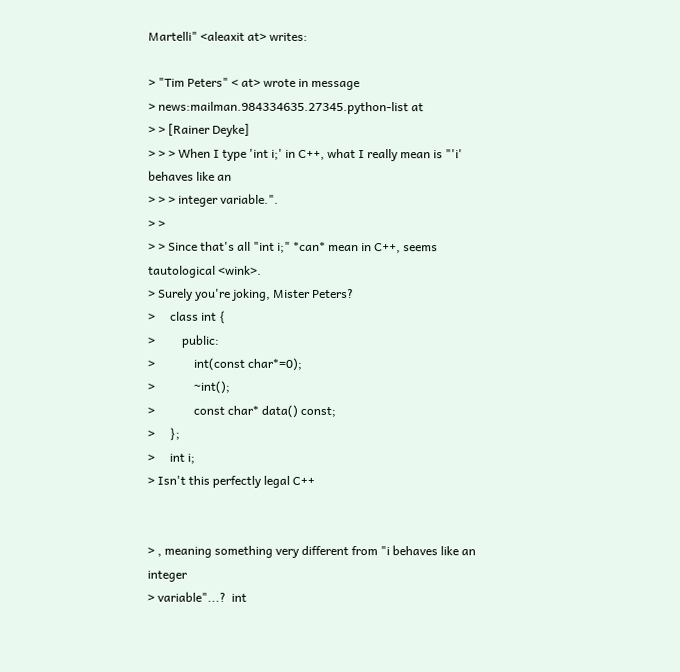Martelli" <aleaxit at> writes:

> "Tim Peters" < at> wrote in message
> news:mailman.984334635.27345.python-list at
> > [Rainer Deyke]
> > > When I type 'int i;' in C++, what I really mean is "'i' behaves like an
> > > integer variable.".
> >
> > Since that's all "int i;" *can* mean in C++, seems tautological <wink>.
> Surely you're joking, Mister Peters?
>     class int {
>         public:
>             int(const char*=0);
>             ~int();
>             const char* data() const;
>     };
>     int i;
> Isn't this perfectly legal C++


> , meaning something very different from "i behaves like an integer
> variable"...?  int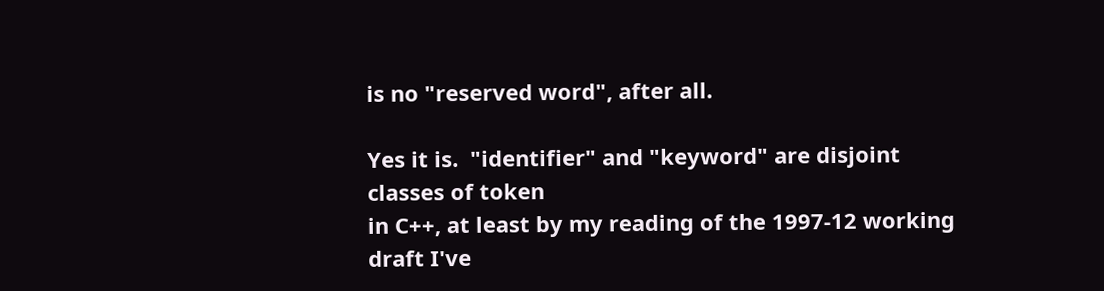is no "reserved word", after all.

Yes it is.  "identifier" and "keyword" are disjoint classes of token
in C++, at least by my reading of the 1997-12 working draft I've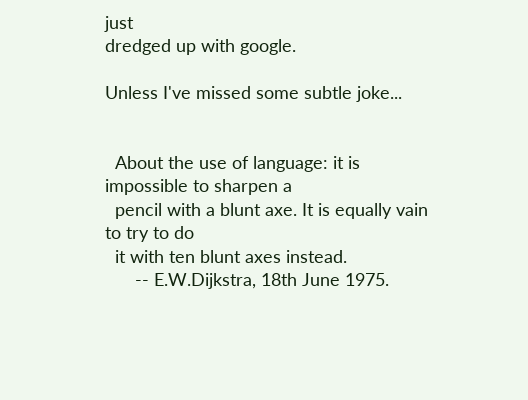just
dredged up with google.

Unless I've missed some subtle joke...


  About the use of language: it is impossible to sharpen a
  pencil with a blunt axe. It is equally vain to try to do
  it with ten blunt axes instead.
      -- E.W.Dijkstra, 18th June 1975.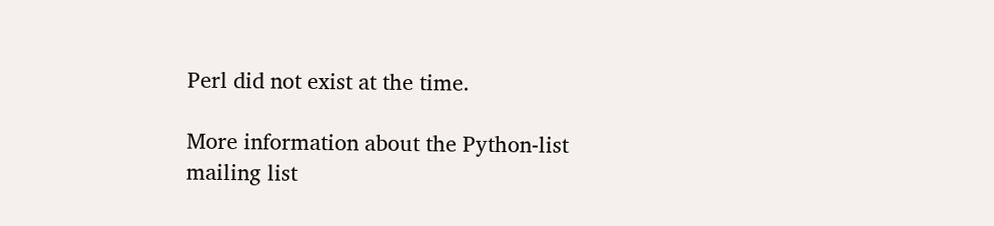Perl did not exist at the time.

More information about the Python-list mailing list